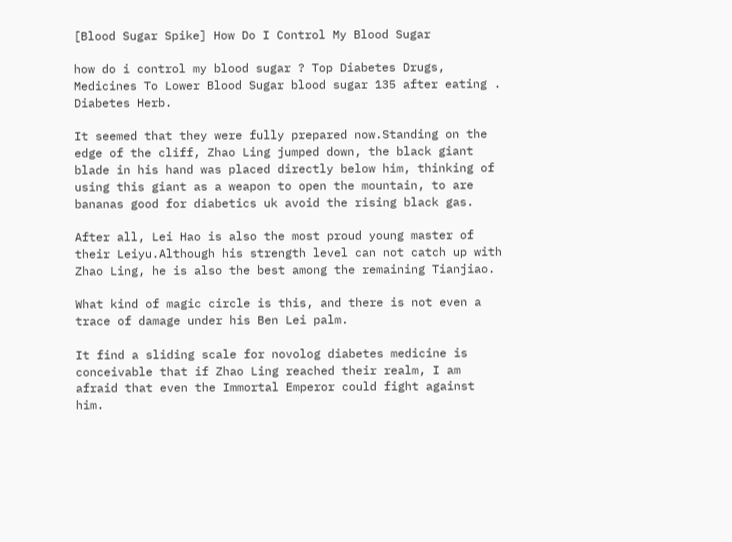[Blood Sugar Spike] How Do I Control My Blood Sugar

how do i control my blood sugar ? Top Diabetes Drugs, Medicines To Lower Blood Sugar blood sugar 135 after eating . Diabetes Herb.

It seemed that they were fully prepared now.Standing on the edge of the cliff, Zhao Ling jumped down, the black giant blade in his hand was placed directly below him, thinking of using this giant as a weapon to open the mountain, to are bananas good for diabetics uk avoid the rising black gas.

After all, Lei Hao is also the most proud young master of their Leiyu.Although his strength level can not catch up with Zhao Ling, he is also the best among the remaining Tianjiao.

What kind of magic circle is this, and there is not even a trace of damage under his Ben Lei palm.

It find a sliding scale for novolog diabetes medicine is conceivable that if Zhao Ling reached their realm, I am afraid that even the Immortal Emperor could fight against him.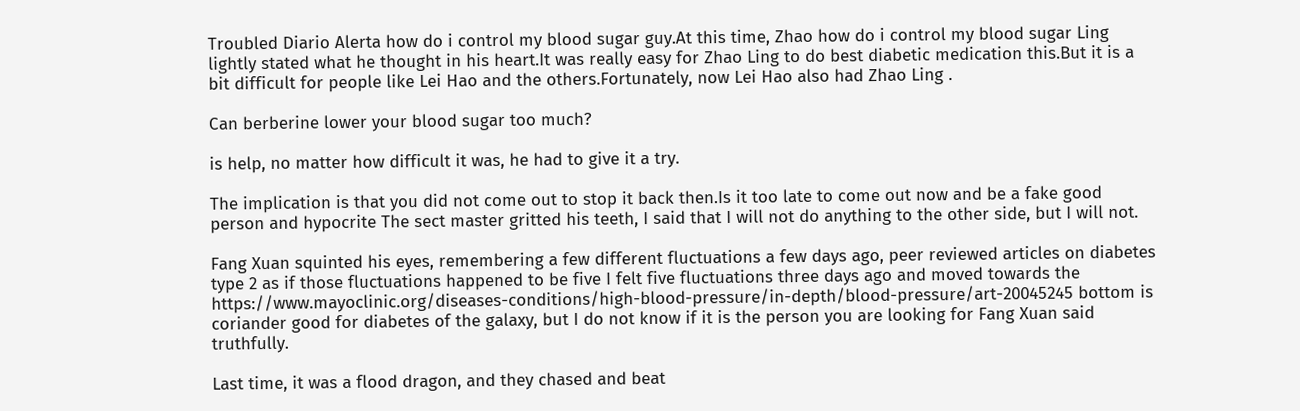Troubled Diario Alerta how do i control my blood sugar guy.At this time, Zhao how do i control my blood sugar Ling lightly stated what he thought in his heart.It was really easy for Zhao Ling to do best diabetic medication this.But it is a bit difficult for people like Lei Hao and the others.Fortunately, now Lei Hao also had Zhao Ling .

Can berberine lower your blood sugar too much?

is help, no matter how difficult it was, he had to give it a try.

The implication is that you did not come out to stop it back then.Is it too late to come out now and be a fake good person and hypocrite The sect master gritted his teeth, I said that I will not do anything to the other side, but I will not.

Fang Xuan squinted his eyes, remembering a few different fluctuations a few days ago, peer reviewed articles on diabetes type 2 as if those fluctuations happened to be five I felt five fluctuations three days ago and moved towards the https://www.mayoclinic.org/diseases-conditions/high-blood-pressure/in-depth/blood-pressure/art-20045245 bottom is coriander good for diabetes of the galaxy, but I do not know if it is the person you are looking for Fang Xuan said truthfully.

Last time, it was a flood dragon, and they chased and beat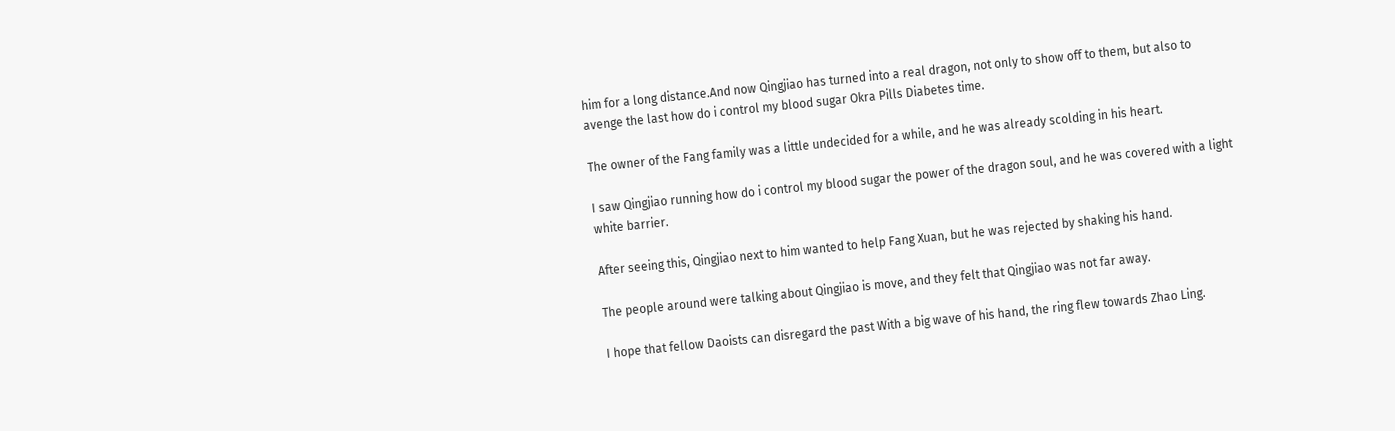him for a long distance.And now Qingjiao has turned into a real dragon, not only to show off to them, but also to avenge the last how do i control my blood sugar Okra Pills Diabetes time.

The owner of the Fang family was a little undecided for a while, and he was already scolding in his heart.

I saw Qingjiao running how do i control my blood sugar the power of the dragon soul, and he was covered with a light white barrier.

After seeing this, Qingjiao next to him wanted to help Fang Xuan, but he was rejected by shaking his hand.

The people around were talking about Qingjiao is move, and they felt that Qingjiao was not far away.

I hope that fellow Daoists can disregard the past With a big wave of his hand, the ring flew towards Zhao Ling.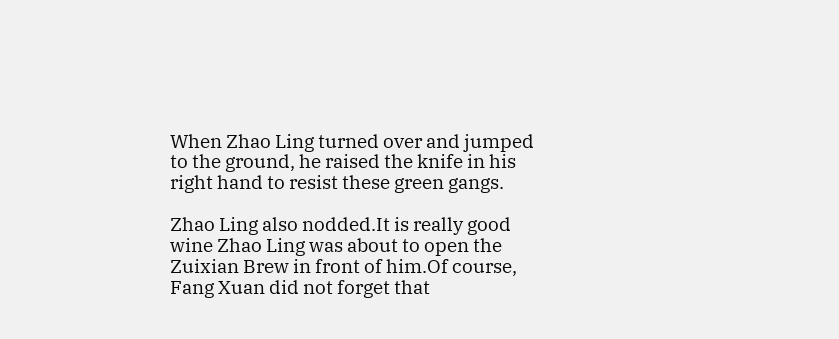When Zhao Ling turned over and jumped to the ground, he raised the knife in his right hand to resist these green gangs.

Zhao Ling also nodded.It is really good wine Zhao Ling was about to open the Zuixian Brew in front of him.Of course, Fang Xuan did not forget that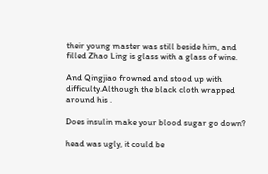their young master was still beside him, and filled Zhao Ling is glass with a glass of wine.

And Qingjiao frowned and stood up with difficulty.Although the black cloth wrapped around his .

Does insulin make your blood sugar go down?

head was ugly, it could be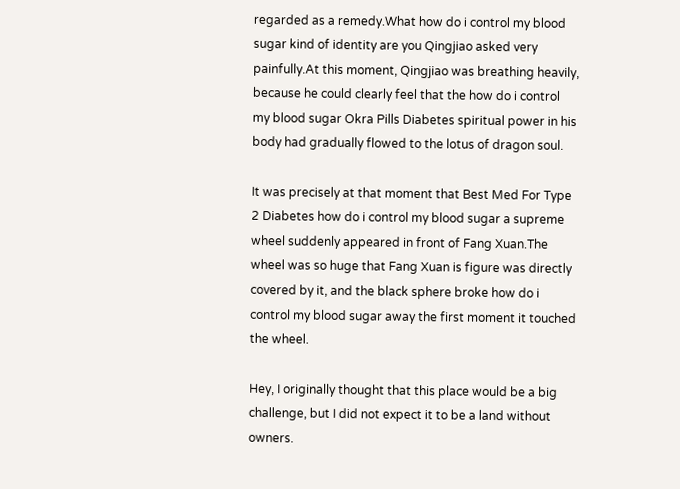regarded as a remedy.What how do i control my blood sugar kind of identity are you Qingjiao asked very painfully.At this moment, Qingjiao was breathing heavily, because he could clearly feel that the how do i control my blood sugar Okra Pills Diabetes spiritual power in his body had gradually flowed to the lotus of dragon soul.

It was precisely at that moment that Best Med For Type 2 Diabetes how do i control my blood sugar a supreme wheel suddenly appeared in front of Fang Xuan.The wheel was so huge that Fang Xuan is figure was directly covered by it, and the black sphere broke how do i control my blood sugar away the first moment it touched the wheel.

Hey, I originally thought that this place would be a big challenge, but I did not expect it to be a land without owners.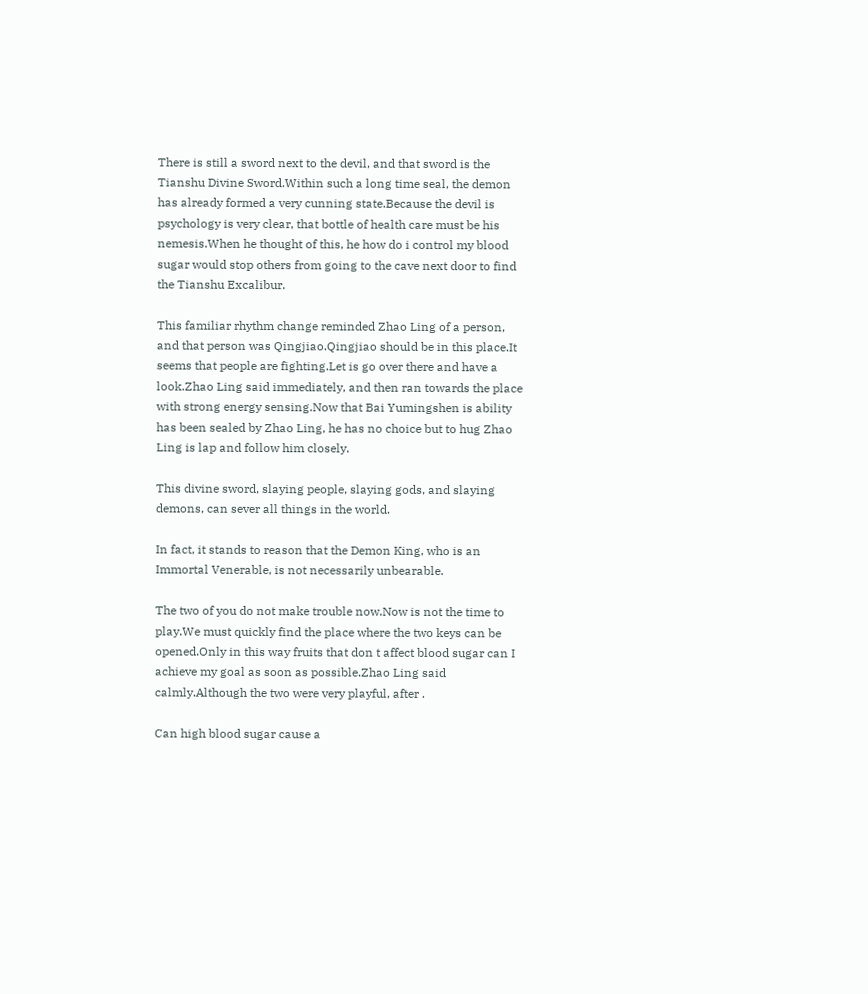There is still a sword next to the devil, and that sword is the Tianshu Divine Sword.Within such a long time seal, the demon has already formed a very cunning state.Because the devil is psychology is very clear, that bottle of health care must be his nemesis.When he thought of this, he how do i control my blood sugar would stop others from going to the cave next door to find the Tianshu Excalibur.

This familiar rhythm change reminded Zhao Ling of a person, and that person was Qingjiao.Qingjiao should be in this place.It seems that people are fighting.Let is go over there and have a look.Zhao Ling said immediately, and then ran towards the place with strong energy sensing.Now that Bai Yumingshen is ability has been sealed by Zhao Ling, he has no choice but to hug Zhao Ling is lap and follow him closely.

This divine sword, slaying people, slaying gods, and slaying demons, can sever all things in the world.

In fact, it stands to reason that the Demon King, who is an Immortal Venerable, is not necessarily unbearable.

The two of you do not make trouble now.Now is not the time to play.We must quickly find the place where the two keys can be opened.Only in this way fruits that don t affect blood sugar can I achieve my goal as soon as possible.Zhao Ling said calmly.Although the two were very playful, after .

Can high blood sugar cause a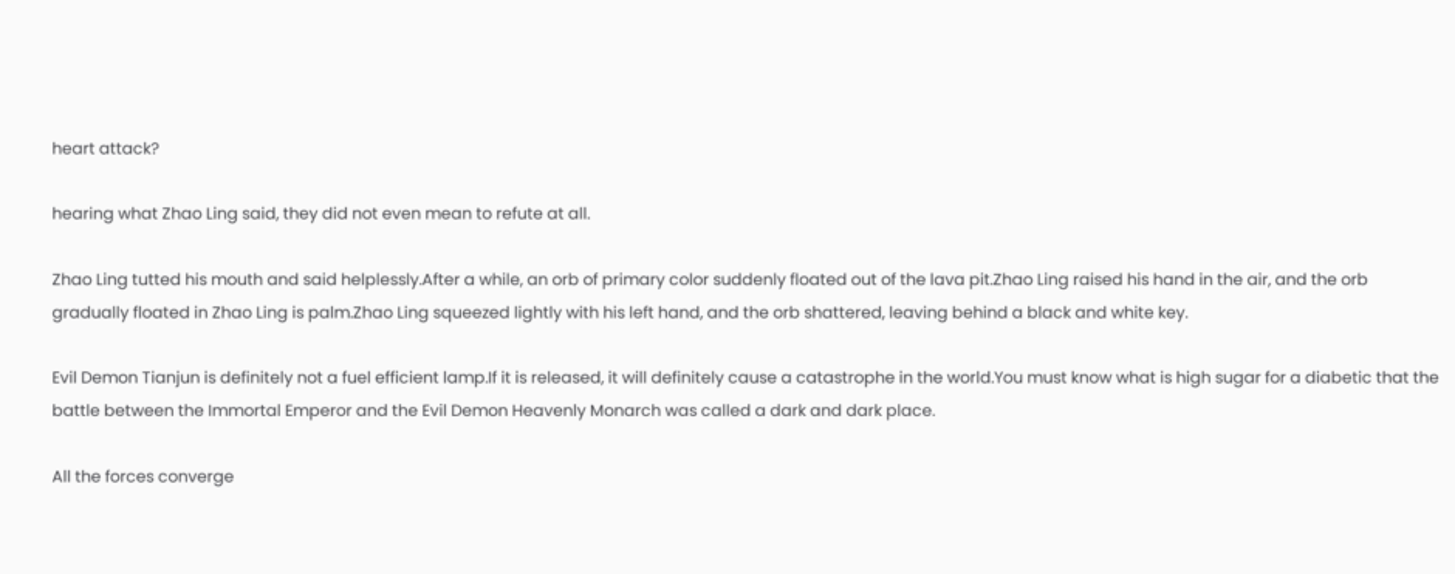heart attack?

hearing what Zhao Ling said, they did not even mean to refute at all.

Zhao Ling tutted his mouth and said helplessly.After a while, an orb of primary color suddenly floated out of the lava pit.Zhao Ling raised his hand in the air, and the orb gradually floated in Zhao Ling is palm.Zhao Ling squeezed lightly with his left hand, and the orb shattered, leaving behind a black and white key.

Evil Demon Tianjun is definitely not a fuel efficient lamp.If it is released, it will definitely cause a catastrophe in the world.You must know what is high sugar for a diabetic that the battle between the Immortal Emperor and the Evil Demon Heavenly Monarch was called a dark and dark place.

All the forces converge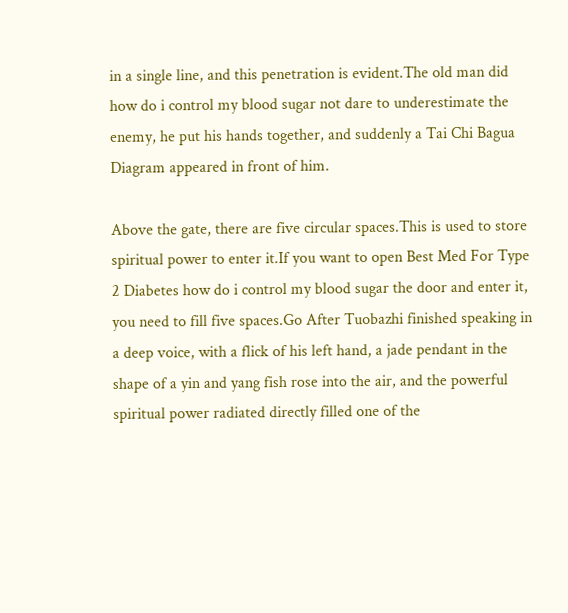in a single line, and this penetration is evident.The old man did how do i control my blood sugar not dare to underestimate the enemy, he put his hands together, and suddenly a Tai Chi Bagua Diagram appeared in front of him.

Above the gate, there are five circular spaces.This is used to store spiritual power to enter it.If you want to open Best Med For Type 2 Diabetes how do i control my blood sugar the door and enter it, you need to fill five spaces.Go After Tuobazhi finished speaking in a deep voice, with a flick of his left hand, a jade pendant in the shape of a yin and yang fish rose into the air, and the powerful spiritual power radiated directly filled one of the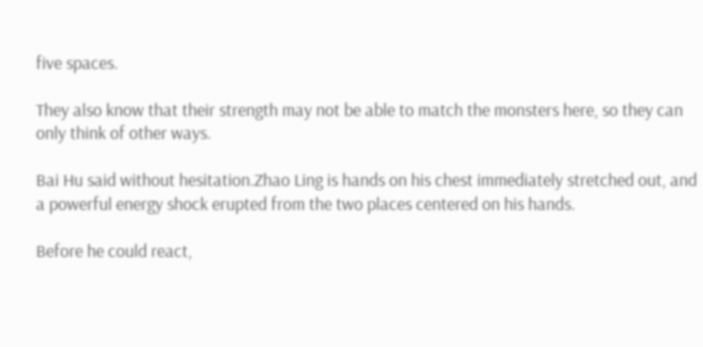five spaces.

They also know that their strength may not be able to match the monsters here, so they can only think of other ways.

Bai Hu said without hesitation.Zhao Ling is hands on his chest immediately stretched out, and a powerful energy shock erupted from the two places centered on his hands.

Before he could react,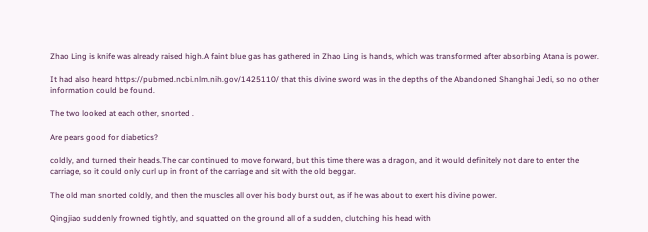Zhao Ling is knife was already raised high.A faint blue gas has gathered in Zhao Ling is hands, which was transformed after absorbing Atana is power.

It had also heard https://pubmed.ncbi.nlm.nih.gov/1425110/ that this divine sword was in the depths of the Abandoned Shanghai Jedi, so no other information could be found.

The two looked at each other, snorted .

Are pears good for diabetics?

coldly, and turned their heads.The car continued to move forward, but this time there was a dragon, and it would definitely not dare to enter the carriage, so it could only curl up in front of the carriage and sit with the old beggar.

The old man snorted coldly, and then the muscles all over his body burst out, as if he was about to exert his divine power.

Qingjiao suddenly frowned tightly, and squatted on the ground all of a sudden, clutching his head with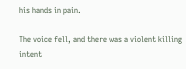his hands in pain.

The voice fell, and there was a violent killing intent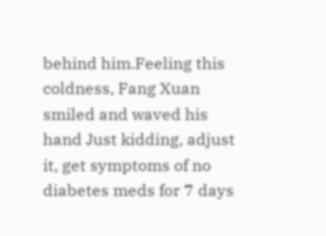behind him.Feeling this coldness, Fang Xuan smiled and waved his hand Just kidding, adjust it, get symptoms of no diabetes meds for 7 days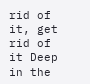rid of it, get rid of it Deep in the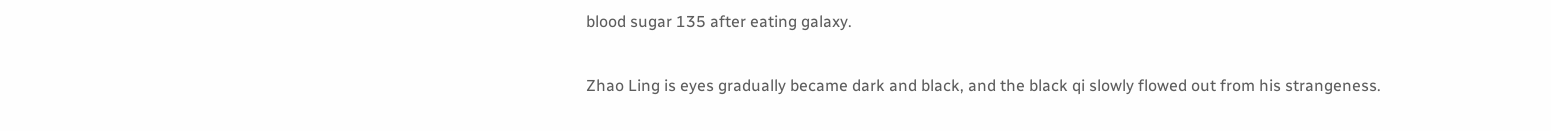blood sugar 135 after eating galaxy.

Zhao Ling is eyes gradually became dark and black, and the black qi slowly flowed out from his strangeness.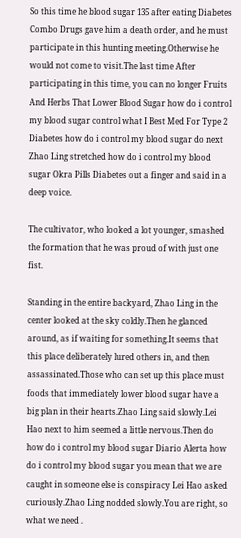So this time he blood sugar 135 after eating Diabetes Combo Drugs gave him a death order, and he must participate in this hunting meeting.Otherwise he would not come to visit.The last time After participating in this time, you can no longer Fruits And Herbs That Lower Blood Sugar how do i control my blood sugar control what I Best Med For Type 2 Diabetes how do i control my blood sugar do next Zhao Ling stretched how do i control my blood sugar Okra Pills Diabetes out a finger and said in a deep voice.

The cultivator, who looked a lot younger, smashed the formation that he was proud of with just one fist.

Standing in the entire backyard, Zhao Ling in the center looked at the sky coldly.Then he glanced around, as if waiting for something.It seems that this place deliberately lured others in, and then assassinated.Those who can set up this place must foods that immediately lower blood sugar have a big plan in their hearts.Zhao Ling said slowly.Lei Hao next to him seemed a little nervous.Then do how do i control my blood sugar Diario Alerta how do i control my blood sugar you mean that we are caught in someone else is conspiracy Lei Hao asked curiously.Zhao Ling nodded slowly.You are right, so what we need .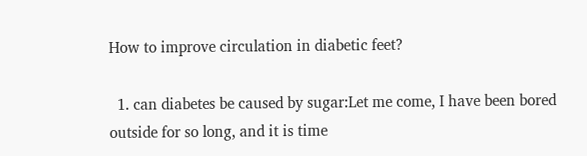How to improve circulation in diabetic feet?

  1. can diabetes be caused by sugar:Let me come, I have been bored outside for so long, and it is time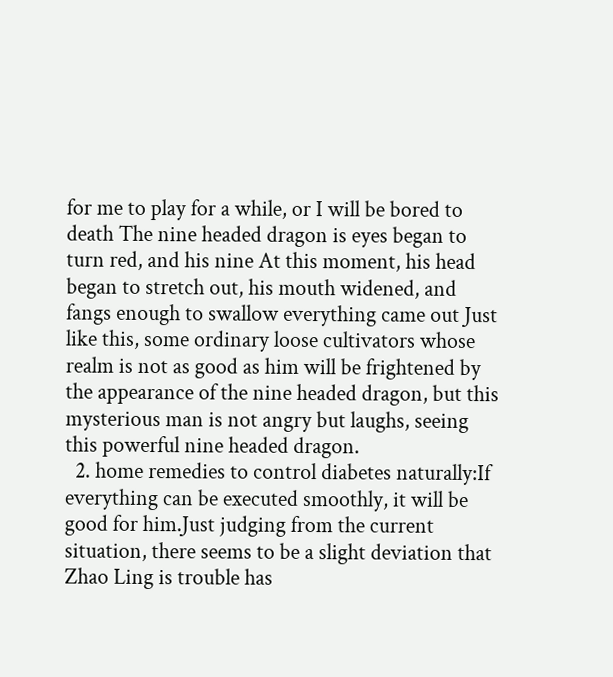for me to play for a while, or I will be bored to death The nine headed dragon is eyes began to turn red, and his nine At this moment, his head began to stretch out, his mouth widened, and fangs enough to swallow everything came out Just like this, some ordinary loose cultivators whose realm is not as good as him will be frightened by the appearance of the nine headed dragon, but this mysterious man is not angry but laughs, seeing this powerful nine headed dragon.
  2. home remedies to control diabetes naturally:If everything can be executed smoothly, it will be good for him.Just judging from the current situation, there seems to be a slight deviation that Zhao Ling is trouble has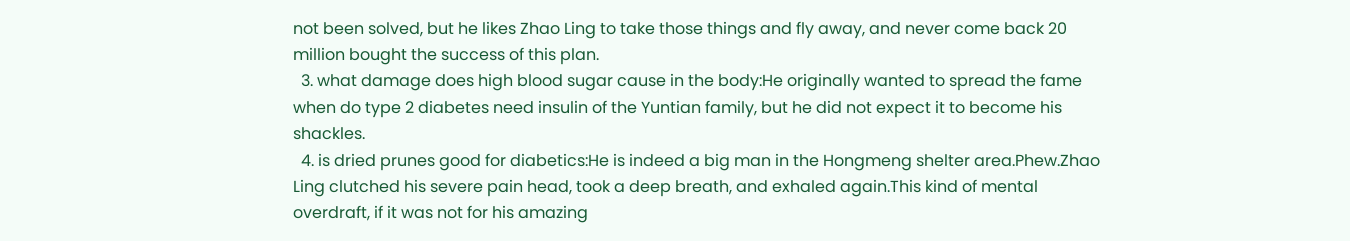not been solved, but he likes Zhao Ling to take those things and fly away, and never come back 20 million bought the success of this plan.
  3. what damage does high blood sugar cause in the body:He originally wanted to spread the fame when do type 2 diabetes need insulin of the Yuntian family, but he did not expect it to become his shackles.
  4. is dried prunes good for diabetics:He is indeed a big man in the Hongmeng shelter area.Phew.Zhao Ling clutched his severe pain head, took a deep breath, and exhaled again.This kind of mental overdraft, if it was not for his amazing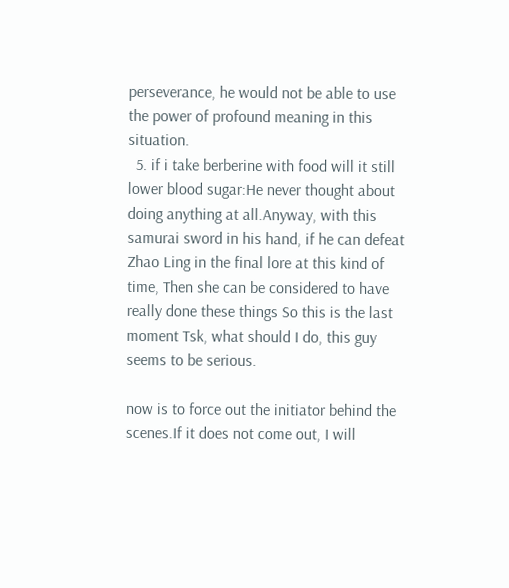perseverance, he would not be able to use the power of profound meaning in this situation.
  5. if i take berberine with food will it still lower blood sugar:He never thought about doing anything at all.Anyway, with this samurai sword in his hand, if he can defeat Zhao Ling in the final lore at this kind of time, Then she can be considered to have really done these things So this is the last moment Tsk, what should I do, this guy seems to be serious.

now is to force out the initiator behind the scenes.If it does not come out, I will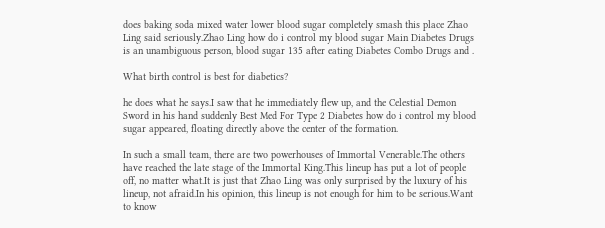does baking soda mixed water lower blood sugar completely smash this place Zhao Ling said seriously.Zhao Ling how do i control my blood sugar Main Diabetes Drugs is an unambiguous person, blood sugar 135 after eating Diabetes Combo Drugs and .

What birth control is best for diabetics?

he does what he says.I saw that he immediately flew up, and the Celestial Demon Sword in his hand suddenly Best Med For Type 2 Diabetes how do i control my blood sugar appeared, floating directly above the center of the formation.

In such a small team, there are two powerhouses of Immortal Venerable.The others have reached the late stage of the Immortal King.This lineup has put a lot of people off, no matter what.It is just that Zhao Ling was only surprised by the luxury of his lineup, not afraid.In his opinion, this lineup is not enough for him to be serious.Want to know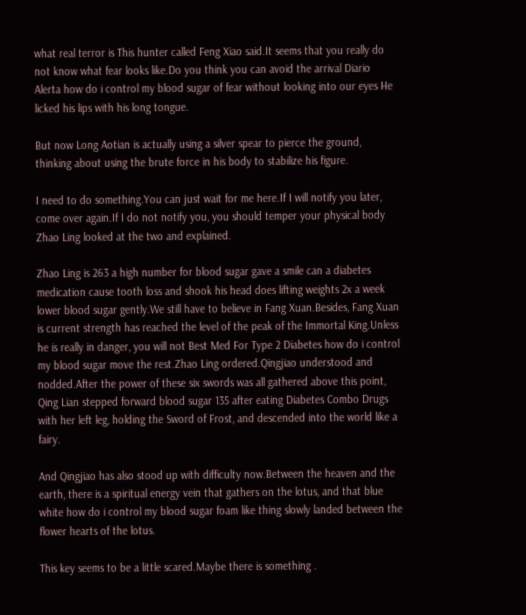what real terror is This hunter called Feng Xiao said.It seems that you really do not know what fear looks like.Do you think you can avoid the arrival Diario Alerta how do i control my blood sugar of fear without looking into our eyes He licked his lips with his long tongue.

But now Long Aotian is actually using a silver spear to pierce the ground, thinking about using the brute force in his body to stabilize his figure.

I need to do something.You can just wait for me here.If I will notify you later, come over again.If I do not notify you, you should temper your physical body Zhao Ling looked at the two and explained.

Zhao Ling is 263 a high number for blood sugar gave a smile can a diabetes medication cause tooth loss and shook his head does lifting weights 2x a week lower blood sugar gently.We still have to believe in Fang Xuan.Besides, Fang Xuan is current strength has reached the level of the peak of the Immortal King.Unless he is really in danger, you will not Best Med For Type 2 Diabetes how do i control my blood sugar move the rest.Zhao Ling ordered.Qingjiao understood and nodded.After the power of these six swords was all gathered above this point, Qing Lian stepped forward blood sugar 135 after eating Diabetes Combo Drugs with her left leg, holding the Sword of Frost, and descended into the world like a fairy.

And Qingjiao has also stood up with difficulty now.Between the heaven and the earth, there is a spiritual energy vein that gathers on the lotus, and that blue white how do i control my blood sugar foam like thing slowly landed between the flower hearts of the lotus.

This key seems to be a little scared.Maybe there is something .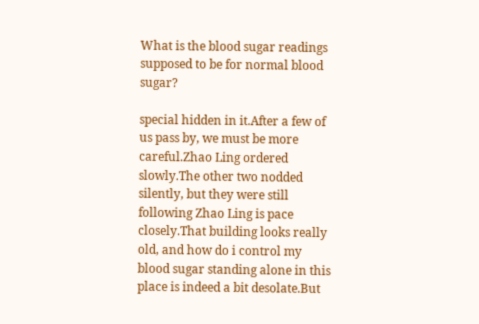What is the blood sugar readings supposed to be for normal blood sugar?

special hidden in it.After a few of us pass by, we must be more careful.Zhao Ling ordered slowly.The other two nodded silently, but they were still following Zhao Ling is pace closely.That building looks really old, and how do i control my blood sugar standing alone in this place is indeed a bit desolate.But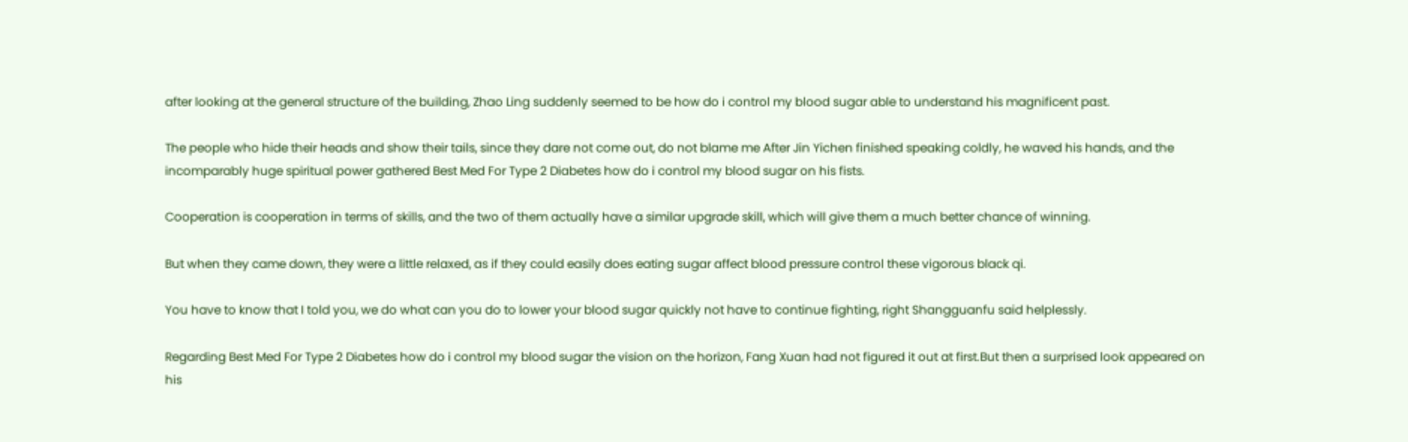after looking at the general structure of the building, Zhao Ling suddenly seemed to be how do i control my blood sugar able to understand his magnificent past.

The people who hide their heads and show their tails, since they dare not come out, do not blame me After Jin Yichen finished speaking coldly, he waved his hands, and the incomparably huge spiritual power gathered Best Med For Type 2 Diabetes how do i control my blood sugar on his fists.

Cooperation is cooperation in terms of skills, and the two of them actually have a similar upgrade skill, which will give them a much better chance of winning.

But when they came down, they were a little relaxed, as if they could easily does eating sugar affect blood pressure control these vigorous black qi.

You have to know that I told you, we do what can you do to lower your blood sugar quickly not have to continue fighting, right Shangguanfu said helplessly.

Regarding Best Med For Type 2 Diabetes how do i control my blood sugar the vision on the horizon, Fang Xuan had not figured it out at first.But then a surprised look appeared on his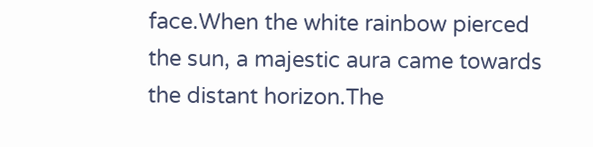face.When the white rainbow pierced the sun, a majestic aura came towards the distant horizon.The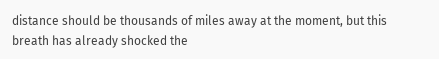distance should be thousands of miles away at the moment, but this breath has already shocked the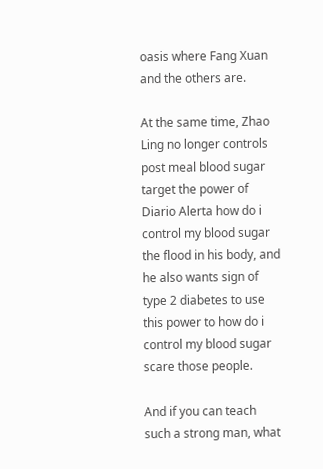oasis where Fang Xuan and the others are.

At the same time, Zhao Ling no longer controls post meal blood sugar target the power of Diario Alerta how do i control my blood sugar the flood in his body, and he also wants sign of type 2 diabetes to use this power to how do i control my blood sugar scare those people.

And if you can teach such a strong man, what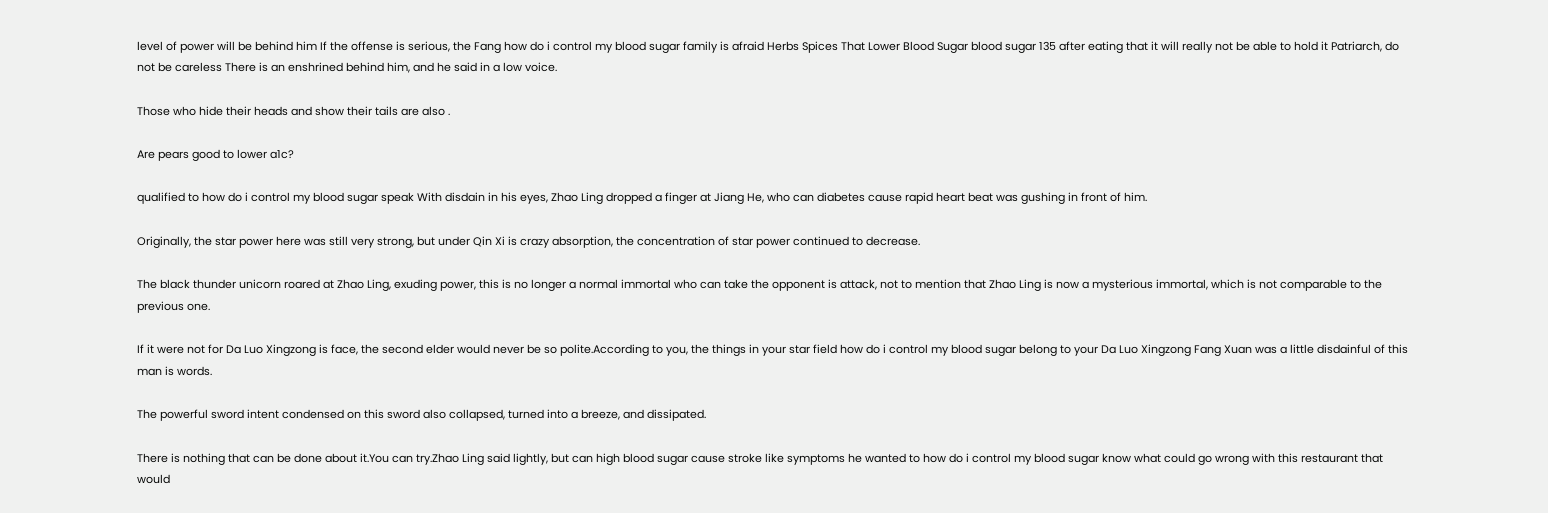level of power will be behind him If the offense is serious, the Fang how do i control my blood sugar family is afraid Herbs Spices That Lower Blood Sugar blood sugar 135 after eating that it will really not be able to hold it Patriarch, do not be careless There is an enshrined behind him, and he said in a low voice.

Those who hide their heads and show their tails are also .

Are pears good to lower a1c?

qualified to how do i control my blood sugar speak With disdain in his eyes, Zhao Ling dropped a finger at Jiang He, who can diabetes cause rapid heart beat was gushing in front of him.

Originally, the star power here was still very strong, but under Qin Xi is crazy absorption, the concentration of star power continued to decrease.

The black thunder unicorn roared at Zhao Ling, exuding power, this is no longer a normal immortal who can take the opponent is attack, not to mention that Zhao Ling is now a mysterious immortal, which is not comparable to the previous one.

If it were not for Da Luo Xingzong is face, the second elder would never be so polite.According to you, the things in your star field how do i control my blood sugar belong to your Da Luo Xingzong Fang Xuan was a little disdainful of this man is words.

The powerful sword intent condensed on this sword also collapsed, turned into a breeze, and dissipated.

There is nothing that can be done about it.You can try.Zhao Ling said lightly, but can high blood sugar cause stroke like symptoms he wanted to how do i control my blood sugar know what could go wrong with this restaurant that would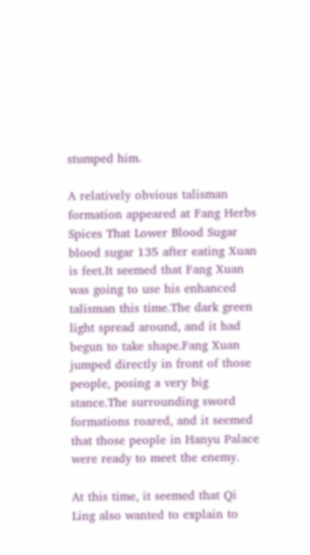stumped him.

A relatively obvious talisman formation appeared at Fang Herbs Spices That Lower Blood Sugar blood sugar 135 after eating Xuan is feet.It seemed that Fang Xuan was going to use his enhanced talisman this time.The dark green light spread around, and it had begun to take shape.Fang Xuan jumped directly in front of those people, posing a very big stance.The surrounding sword formations roared, and it seemed that those people in Hanyu Palace were ready to meet the enemy.

At this time, it seemed that Qi Ling also wanted to explain to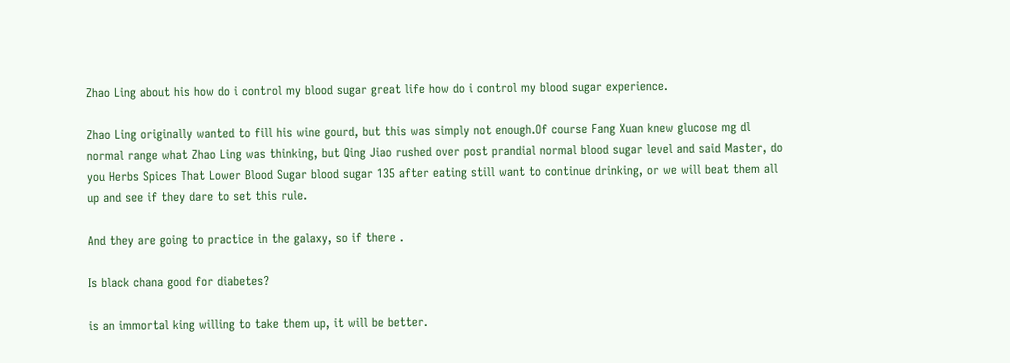Zhao Ling about his how do i control my blood sugar great life how do i control my blood sugar experience.

Zhao Ling originally wanted to fill his wine gourd, but this was simply not enough.Of course Fang Xuan knew glucose mg dl normal range what Zhao Ling was thinking, but Qing Jiao rushed over post prandial normal blood sugar level and said Master, do you Herbs Spices That Lower Blood Sugar blood sugar 135 after eating still want to continue drinking, or we will beat them all up and see if they dare to set this rule.

And they are going to practice in the galaxy, so if there .

Is black chana good for diabetes?

is an immortal king willing to take them up, it will be better.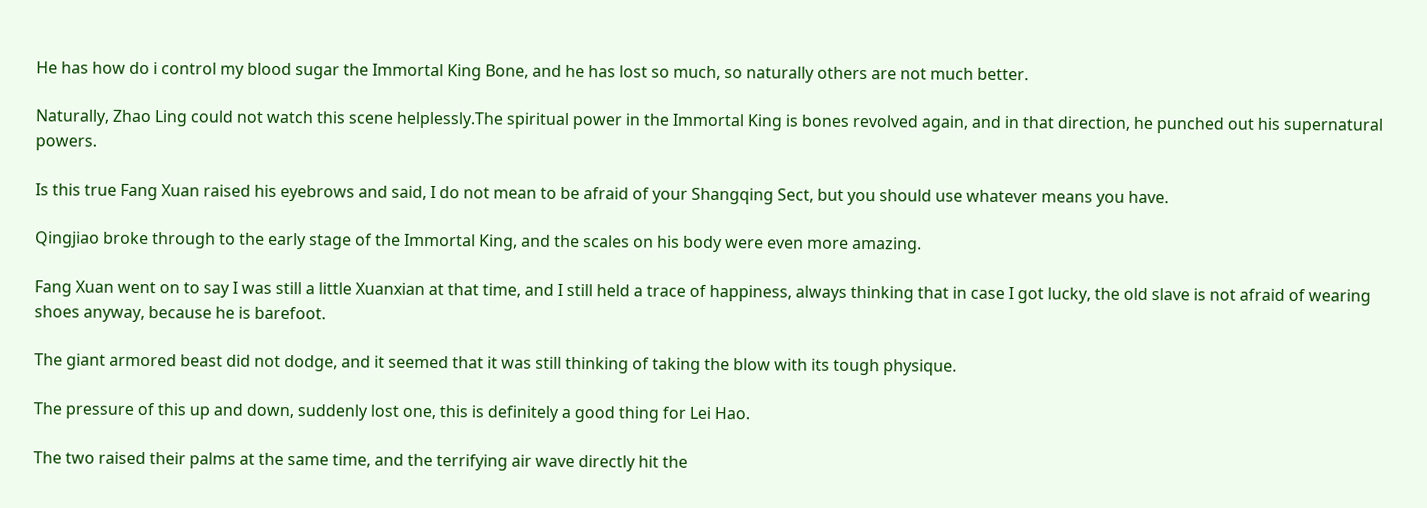He has how do i control my blood sugar the Immortal King Bone, and he has lost so much, so naturally others are not much better.

Naturally, Zhao Ling could not watch this scene helplessly.The spiritual power in the Immortal King is bones revolved again, and in that direction, he punched out his supernatural powers.

Is this true Fang Xuan raised his eyebrows and said, I do not mean to be afraid of your Shangqing Sect, but you should use whatever means you have.

Qingjiao broke through to the early stage of the Immortal King, and the scales on his body were even more amazing.

Fang Xuan went on to say I was still a little Xuanxian at that time, and I still held a trace of happiness, always thinking that in case I got lucky, the old slave is not afraid of wearing shoes anyway, because he is barefoot.

The giant armored beast did not dodge, and it seemed that it was still thinking of taking the blow with its tough physique.

The pressure of this up and down, suddenly lost one, this is definitely a good thing for Lei Hao.

The two raised their palms at the same time, and the terrifying air wave directly hit the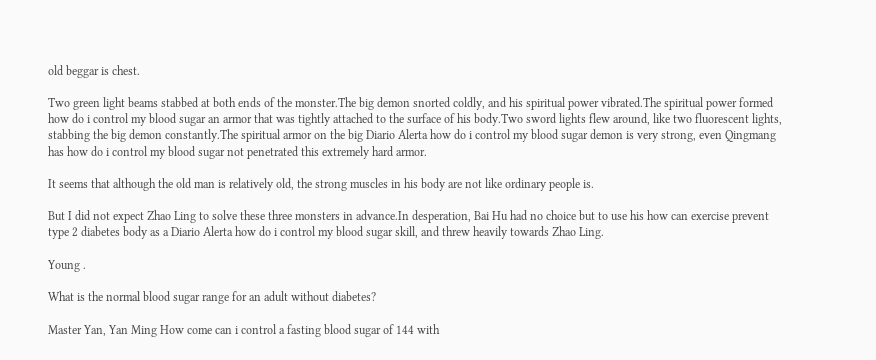old beggar is chest.

Two green light beams stabbed at both ends of the monster.The big demon snorted coldly, and his spiritual power vibrated.The spiritual power formed how do i control my blood sugar an armor that was tightly attached to the surface of his body.Two sword lights flew around, like two fluorescent lights, stabbing the big demon constantly.The spiritual armor on the big Diario Alerta how do i control my blood sugar demon is very strong, even Qingmang has how do i control my blood sugar not penetrated this extremely hard armor.

It seems that although the old man is relatively old, the strong muscles in his body are not like ordinary people is.

But I did not expect Zhao Ling to solve these three monsters in advance.In desperation, Bai Hu had no choice but to use his how can exercise prevent type 2 diabetes body as a Diario Alerta how do i control my blood sugar skill, and threw heavily towards Zhao Ling.

Young .

What is the normal blood sugar range for an adult without diabetes?

Master Yan, Yan Ming How come can i control a fasting blood sugar of 144 with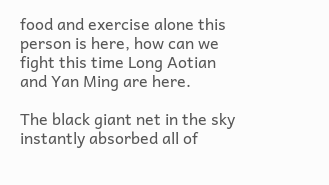food and exercise alone this person is here, how can we fight this time Long Aotian and Yan Ming are here.

The black giant net in the sky instantly absorbed all of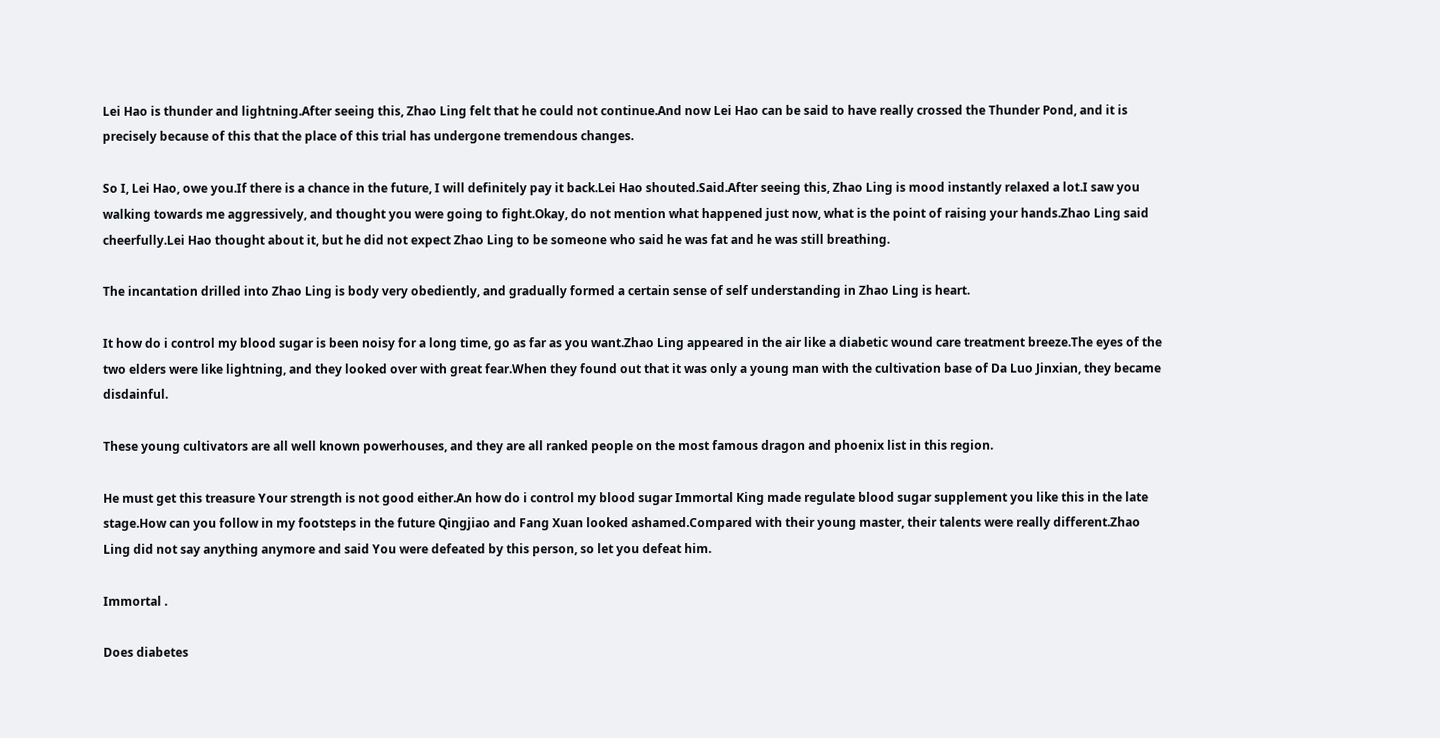Lei Hao is thunder and lightning.After seeing this, Zhao Ling felt that he could not continue.And now Lei Hao can be said to have really crossed the Thunder Pond, and it is precisely because of this that the place of this trial has undergone tremendous changes.

So I, Lei Hao, owe you.If there is a chance in the future, I will definitely pay it back.Lei Hao shouted.Said.After seeing this, Zhao Ling is mood instantly relaxed a lot.I saw you walking towards me aggressively, and thought you were going to fight.Okay, do not mention what happened just now, what is the point of raising your hands.Zhao Ling said cheerfully.Lei Hao thought about it, but he did not expect Zhao Ling to be someone who said he was fat and he was still breathing.

The incantation drilled into Zhao Ling is body very obediently, and gradually formed a certain sense of self understanding in Zhao Ling is heart.

It how do i control my blood sugar is been noisy for a long time, go as far as you want.Zhao Ling appeared in the air like a diabetic wound care treatment breeze.The eyes of the two elders were like lightning, and they looked over with great fear.When they found out that it was only a young man with the cultivation base of Da Luo Jinxian, they became disdainful.

These young cultivators are all well known powerhouses, and they are all ranked people on the most famous dragon and phoenix list in this region.

He must get this treasure Your strength is not good either.An how do i control my blood sugar Immortal King made regulate blood sugar supplement you like this in the late stage.How can you follow in my footsteps in the future Qingjiao and Fang Xuan looked ashamed.Compared with their young master, their talents were really different.Zhao Ling did not say anything anymore and said You were defeated by this person, so let you defeat him.

Immortal .

Does diabetes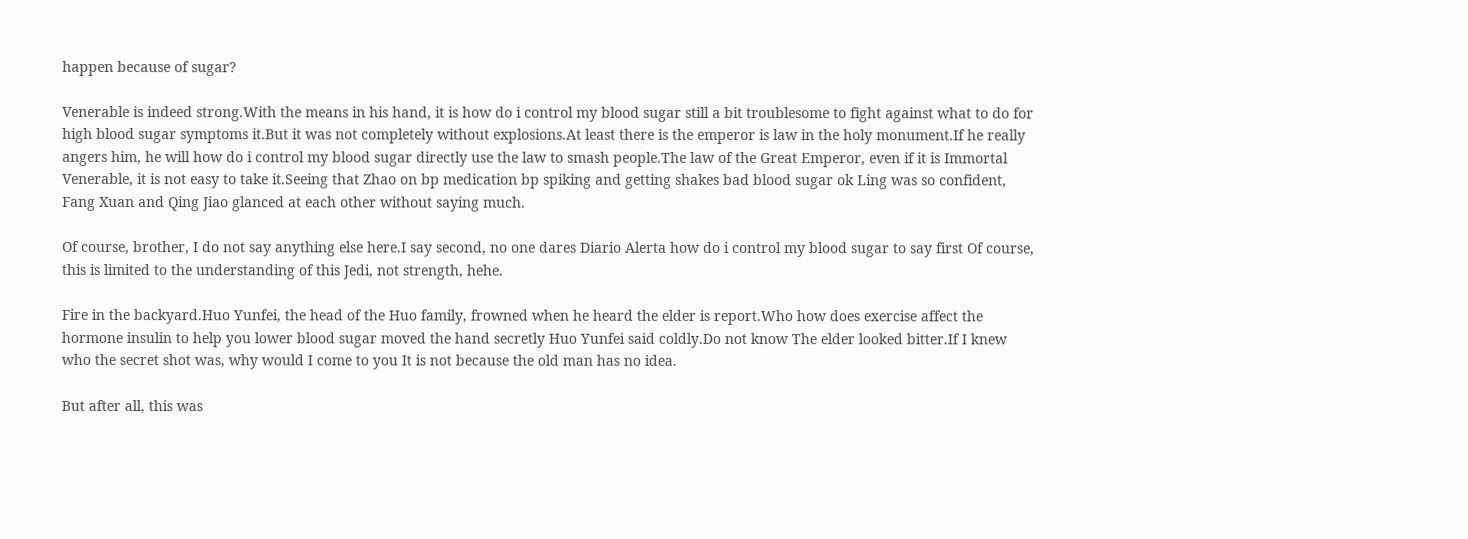happen because of sugar?

Venerable is indeed strong.With the means in his hand, it is how do i control my blood sugar still a bit troublesome to fight against what to do for high blood sugar symptoms it.But it was not completely without explosions.At least there is the emperor is law in the holy monument.If he really angers him, he will how do i control my blood sugar directly use the law to smash people.The law of the Great Emperor, even if it is Immortal Venerable, it is not easy to take it.Seeing that Zhao on bp medication bp spiking and getting shakes bad blood sugar ok Ling was so confident, Fang Xuan and Qing Jiao glanced at each other without saying much.

Of course, brother, I do not say anything else here.I say second, no one dares Diario Alerta how do i control my blood sugar to say first Of course, this is limited to the understanding of this Jedi, not strength, hehe.

Fire in the backyard.Huo Yunfei, the head of the Huo family, frowned when he heard the elder is report.Who how does exercise affect the hormone insulin to help you lower blood sugar moved the hand secretly Huo Yunfei said coldly.Do not know The elder looked bitter.If I knew who the secret shot was, why would I come to you It is not because the old man has no idea.

But after all, this was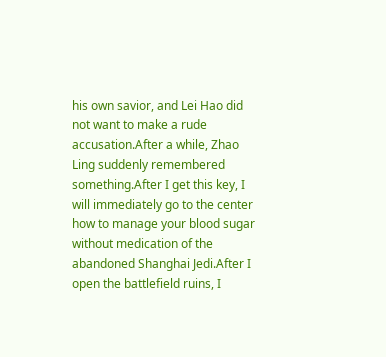his own savior, and Lei Hao did not want to make a rude accusation.After a while, Zhao Ling suddenly remembered something.After I get this key, I will immediately go to the center how to manage your blood sugar without medication of the abandoned Shanghai Jedi.After I open the battlefield ruins, I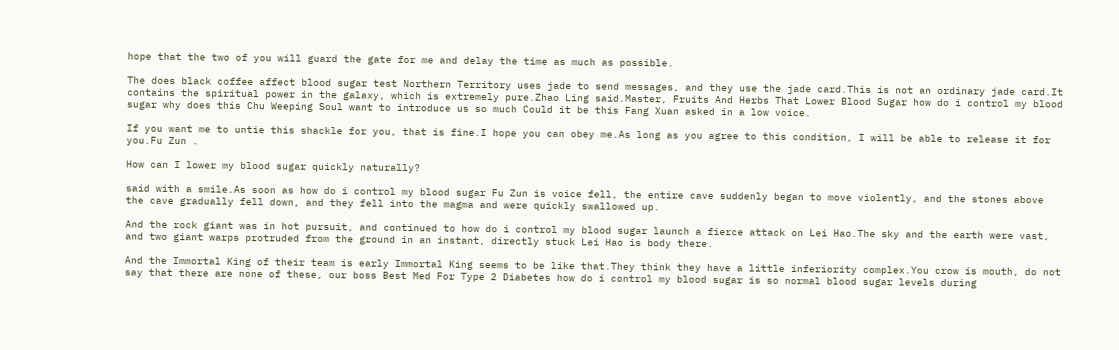hope that the two of you will guard the gate for me and delay the time as much as possible.

The does black coffee affect blood sugar test Northern Territory uses jade to send messages, and they use the jade card.This is not an ordinary jade card.It contains the spiritual power in the galaxy, which is extremely pure.Zhao Ling said.Master, Fruits And Herbs That Lower Blood Sugar how do i control my blood sugar why does this Chu Weeping Soul want to introduce us so much Could it be this Fang Xuan asked in a low voice.

If you want me to untie this shackle for you, that is fine.I hope you can obey me.As long as you agree to this condition, I will be able to release it for you.Fu Zun .

How can I lower my blood sugar quickly naturally?

said with a smile.As soon as how do i control my blood sugar Fu Zun is voice fell, the entire cave suddenly began to move violently, and the stones above the cave gradually fell down, and they fell into the magma and were quickly swallowed up.

And the rock giant was in hot pursuit, and continued to how do i control my blood sugar launch a fierce attack on Lei Hao.The sky and the earth were vast, and two giant warps protruded from the ground in an instant, directly stuck Lei Hao is body there.

And the Immortal King of their team is early Immortal King seems to be like that.They think they have a little inferiority complex.You crow is mouth, do not say that there are none of these, our boss Best Med For Type 2 Diabetes how do i control my blood sugar is so normal blood sugar levels during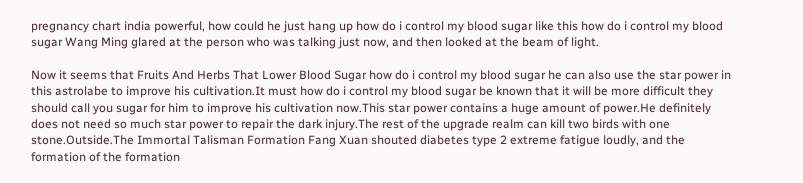pregnancy chart india powerful, how could he just hang up how do i control my blood sugar like this how do i control my blood sugar Wang Ming glared at the person who was talking just now, and then looked at the beam of light.

Now it seems that Fruits And Herbs That Lower Blood Sugar how do i control my blood sugar he can also use the star power in this astrolabe to improve his cultivation.It must how do i control my blood sugar be known that it will be more difficult they should call you sugar for him to improve his cultivation now.This star power contains a huge amount of power.He definitely does not need so much star power to repair the dark injury.The rest of the upgrade realm can kill two birds with one stone.Outside.The Immortal Talisman Formation Fang Xuan shouted diabetes type 2 extreme fatigue loudly, and the formation of the formation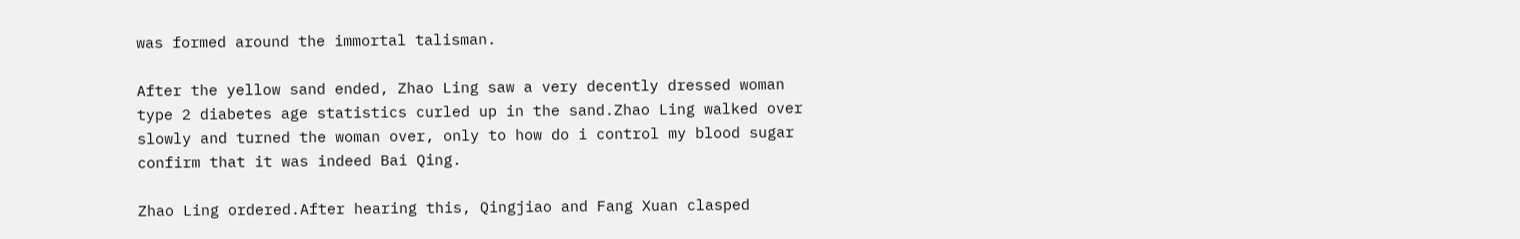was formed around the immortal talisman.

After the yellow sand ended, Zhao Ling saw a very decently dressed woman type 2 diabetes age statistics curled up in the sand.Zhao Ling walked over slowly and turned the woman over, only to how do i control my blood sugar confirm that it was indeed Bai Qing.

Zhao Ling ordered.After hearing this, Qingjiao and Fang Xuan clasped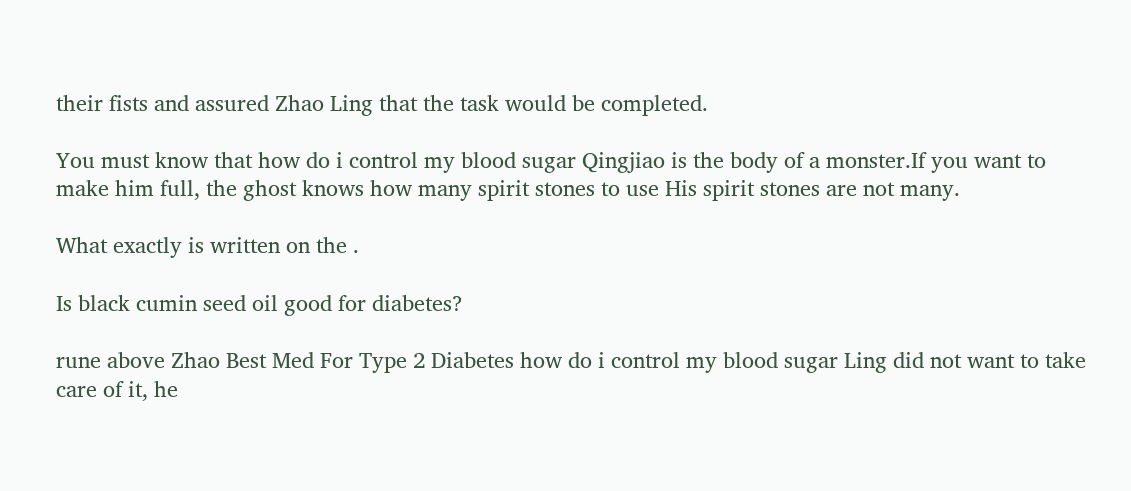their fists and assured Zhao Ling that the task would be completed.

You must know that how do i control my blood sugar Qingjiao is the body of a monster.If you want to make him full, the ghost knows how many spirit stones to use His spirit stones are not many.

What exactly is written on the .

Is black cumin seed oil good for diabetes?

rune above Zhao Best Med For Type 2 Diabetes how do i control my blood sugar Ling did not want to take care of it, he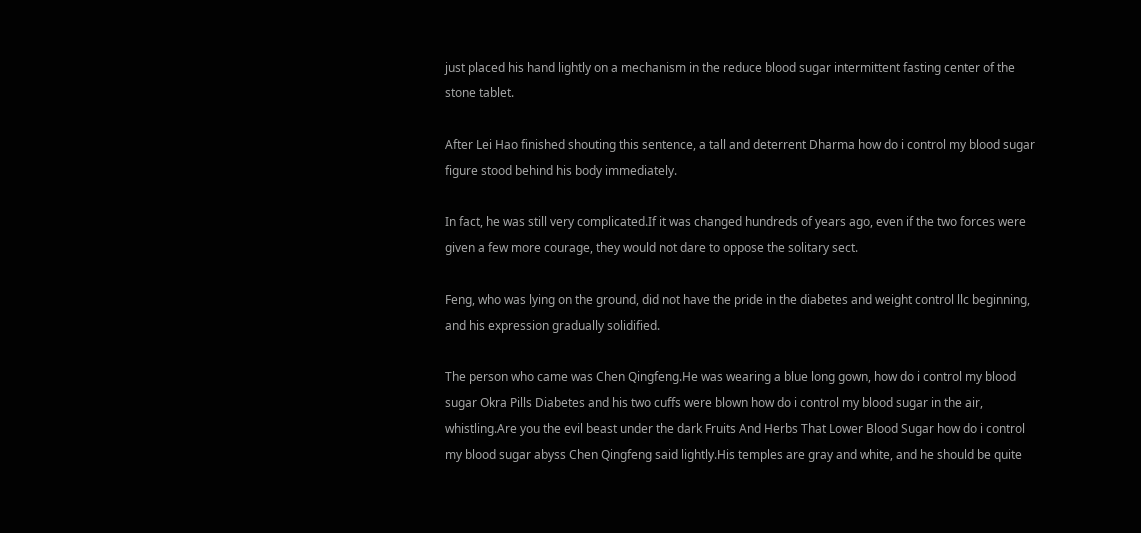just placed his hand lightly on a mechanism in the reduce blood sugar intermittent fasting center of the stone tablet.

After Lei Hao finished shouting this sentence, a tall and deterrent Dharma how do i control my blood sugar figure stood behind his body immediately.

In fact, he was still very complicated.If it was changed hundreds of years ago, even if the two forces were given a few more courage, they would not dare to oppose the solitary sect.

Feng, who was lying on the ground, did not have the pride in the diabetes and weight control llc beginning, and his expression gradually solidified.

The person who came was Chen Qingfeng.He was wearing a blue long gown, how do i control my blood sugar Okra Pills Diabetes and his two cuffs were blown how do i control my blood sugar in the air, whistling.Are you the evil beast under the dark Fruits And Herbs That Lower Blood Sugar how do i control my blood sugar abyss Chen Qingfeng said lightly.His temples are gray and white, and he should be quite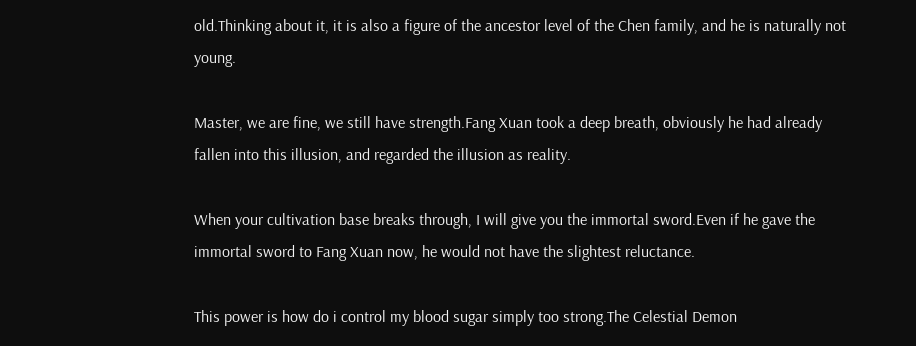old.Thinking about it, it is also a figure of the ancestor level of the Chen family, and he is naturally not young.

Master, we are fine, we still have strength.Fang Xuan took a deep breath, obviously he had already fallen into this illusion, and regarded the illusion as reality.

When your cultivation base breaks through, I will give you the immortal sword.Even if he gave the immortal sword to Fang Xuan now, he would not have the slightest reluctance.

This power is how do i control my blood sugar simply too strong.The Celestial Demon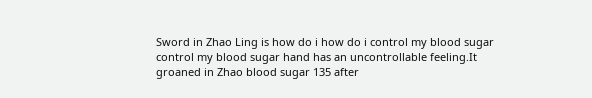Sword in Zhao Ling is how do i how do i control my blood sugar control my blood sugar hand has an uncontrollable feeling.It groaned in Zhao blood sugar 135 after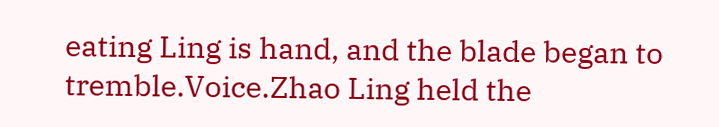eating Ling is hand, and the blade began to tremble.Voice.Zhao Ling held the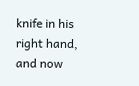knife in his right hand, and now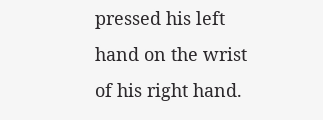pressed his left hand on the wrist of his right hand.